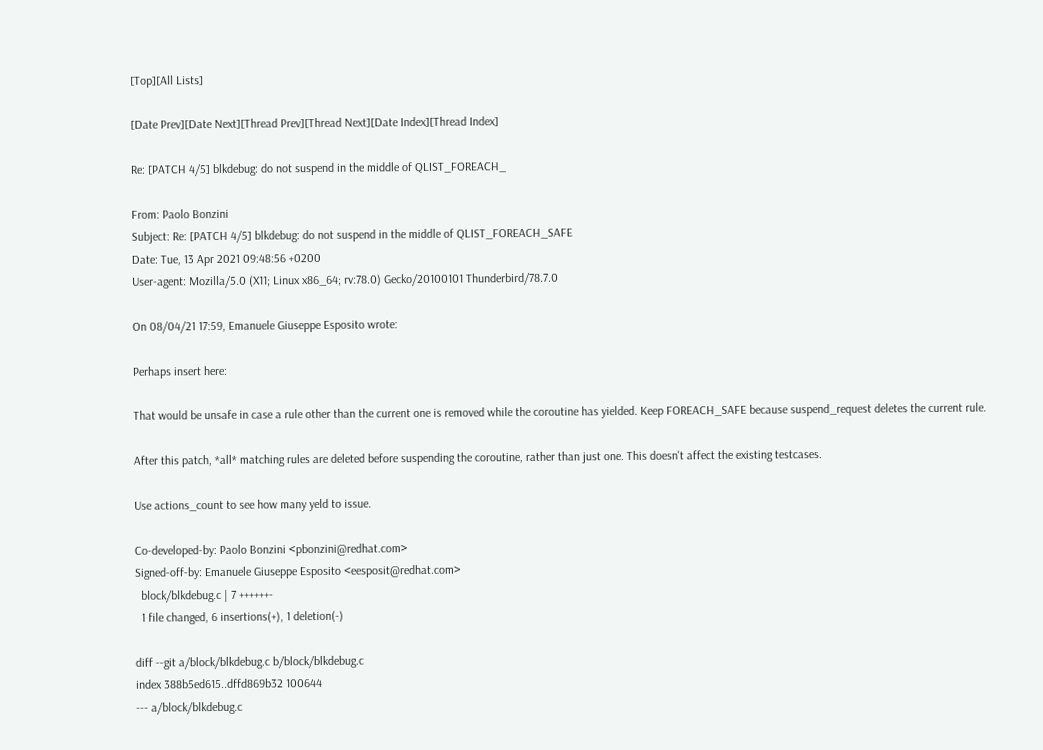[Top][All Lists]

[Date Prev][Date Next][Thread Prev][Thread Next][Date Index][Thread Index]

Re: [PATCH 4/5] blkdebug: do not suspend in the middle of QLIST_FOREACH_

From: Paolo Bonzini
Subject: Re: [PATCH 4/5] blkdebug: do not suspend in the middle of QLIST_FOREACH_SAFE
Date: Tue, 13 Apr 2021 09:48:56 +0200
User-agent: Mozilla/5.0 (X11; Linux x86_64; rv:78.0) Gecko/20100101 Thunderbird/78.7.0

On 08/04/21 17:59, Emanuele Giuseppe Esposito wrote:

Perhaps insert here:

That would be unsafe in case a rule other than the current one is removed while the coroutine has yielded. Keep FOREACH_SAFE because suspend_request deletes the current rule.

After this patch, *all* matching rules are deleted before suspending the coroutine, rather than just one. This doesn't affect the existing testcases.

Use actions_count to see how many yeld to issue.

Co-developed-by: Paolo Bonzini <pbonzini@redhat.com>
Signed-off-by: Emanuele Giuseppe Esposito <eesposit@redhat.com>
  block/blkdebug.c | 7 ++++++-
  1 file changed, 6 insertions(+), 1 deletion(-)

diff --git a/block/blkdebug.c b/block/blkdebug.c
index 388b5ed615..dffd869b32 100644
--- a/block/blkdebug.c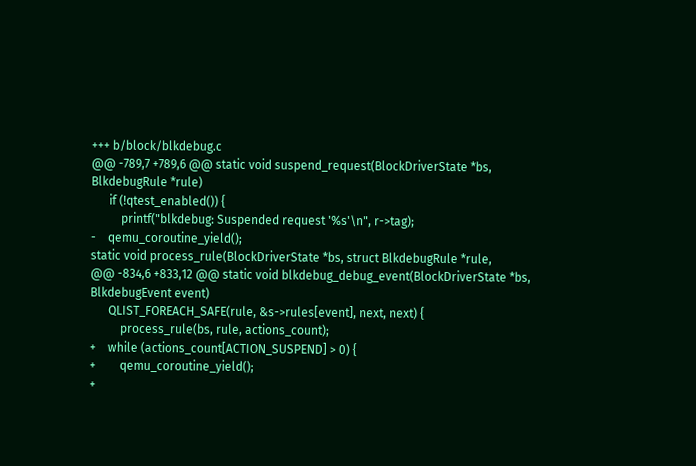+++ b/block/blkdebug.c
@@ -789,7 +789,6 @@ static void suspend_request(BlockDriverState *bs,
BlkdebugRule *rule)
      if (!qtest_enabled()) {
          printf("blkdebug: Suspended request '%s'\n", r->tag);
-    qemu_coroutine_yield();
static void process_rule(BlockDriverState *bs, struct BlkdebugRule *rule,
@@ -834,6 +833,12 @@ static void blkdebug_debug_event(BlockDriverState *bs,
BlkdebugEvent event)
      QLIST_FOREACH_SAFE(rule, &s->rules[event], next, next) {
          process_rule(bs, rule, actions_count);
+    while (actions_count[ACTION_SUSPEND] > 0) {
+        qemu_coroutine_yield();
+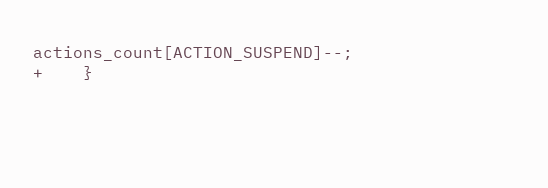actions_count[ACTION_SUSPEND]--;
+    }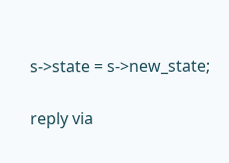s->state = s->new_state;

reply via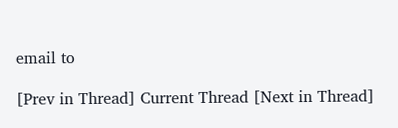email to

[Prev in Thread] Current Thread [Next in Thread]